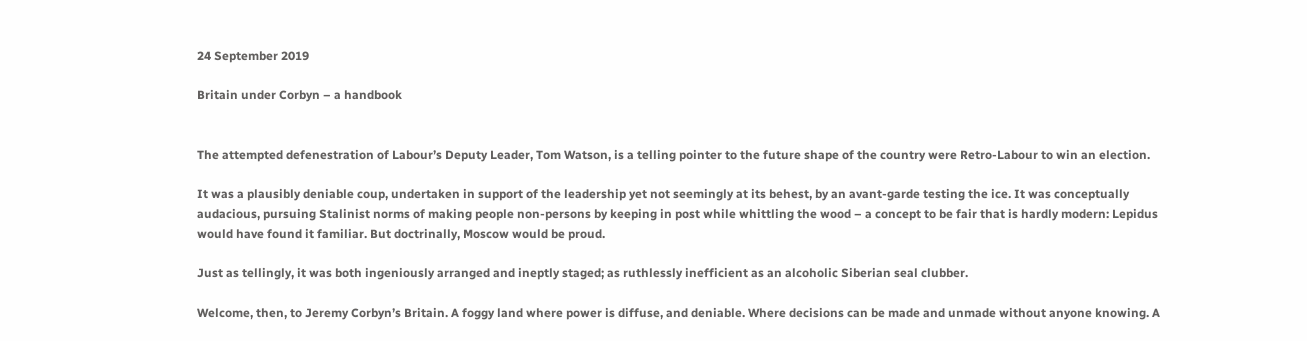24 September 2019

Britain under Corbyn – a handbook


The attempted defenestration of Labour’s Deputy Leader, Tom Watson, is a telling pointer to the future shape of the country were Retro-Labour to win an election.

It was a plausibly deniable coup, undertaken in support of the leadership yet not seemingly at its behest, by an avant-garde testing the ice. It was conceptually audacious, pursuing Stalinist norms of making people non-persons by keeping in post while whittling the wood – a concept to be fair that is hardly modern: Lepidus would have found it familiar. But doctrinally, Moscow would be proud.

Just as tellingly, it was both ingeniously arranged and ineptly staged; as ruthlessly inefficient as an alcoholic Siberian seal clubber.

Welcome, then, to Jeremy Corbyn’s Britain. A foggy land where power is diffuse, and deniable. Where decisions can be made and unmade without anyone knowing. A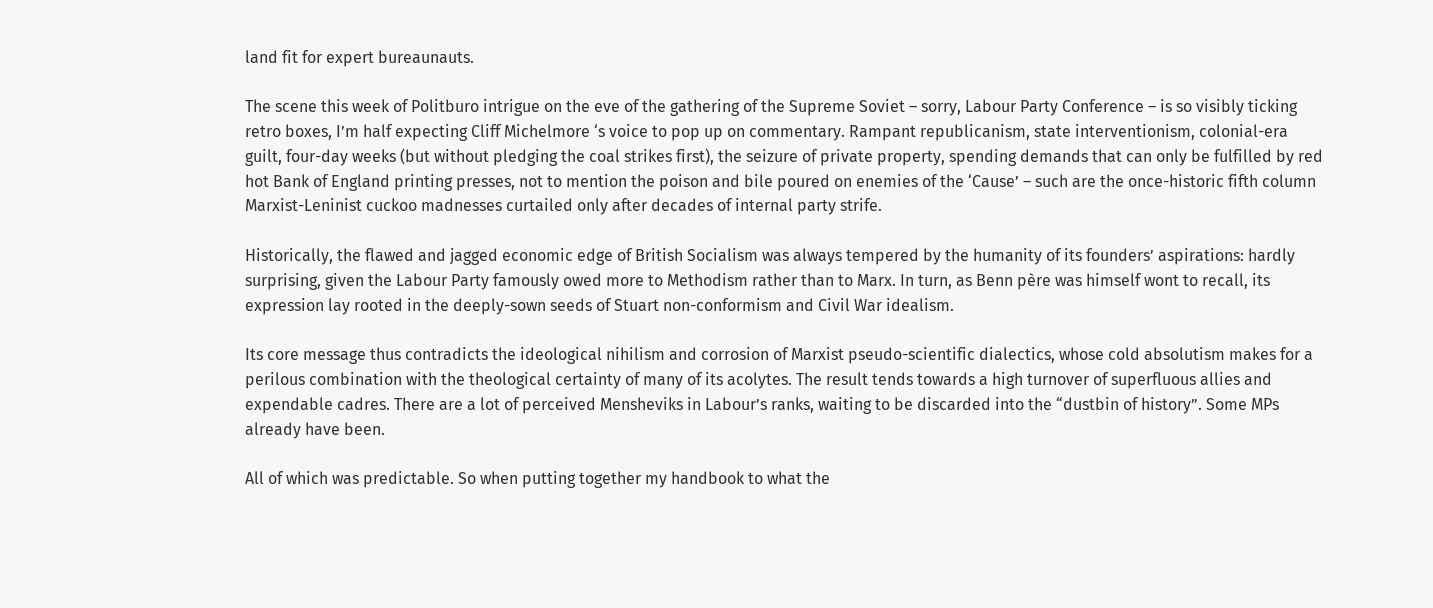land fit for expert bureaunauts.

The scene this week of Politburo intrigue on the eve of the gathering of the Supreme Soviet – sorry, Labour Party Conference – is so visibly ticking retro boxes, I’m half expecting Cliff Michelmore ‘s voice to pop up on commentary. Rampant republicanism, state interventionism, colonial-era guilt, four-day weeks (but without pledging the coal strikes first), the seizure of private property, spending demands that can only be fulfilled by red hot Bank of England printing presses, not to mention the poison and bile poured on enemies of the ‘Cause’ – such are the once-historic fifth column Marxist-Leninist cuckoo madnesses curtailed only after decades of internal party strife.

Historically, the flawed and jagged economic edge of British Socialism was always tempered by the humanity of its founders’ aspirations: hardly surprising, given the Labour Party famously owed more to Methodism rather than to Marx. In turn, as Benn père was himself wont to recall, its expression lay rooted in the deeply-sown seeds of Stuart non-conformism and Civil War idealism.

Its core message thus contradicts the ideological nihilism and corrosion of Marxist pseudo-scientific dialectics, whose cold absolutism makes for a perilous combination with the theological certainty of many of its acolytes. The result tends towards a high turnover of superfluous allies and expendable cadres. There are a lot of perceived Mensheviks in Labour’s ranks, waiting to be discarded into the “dustbin of history”. Some MPs already have been.

All of which was predictable. So when putting together my handbook to what the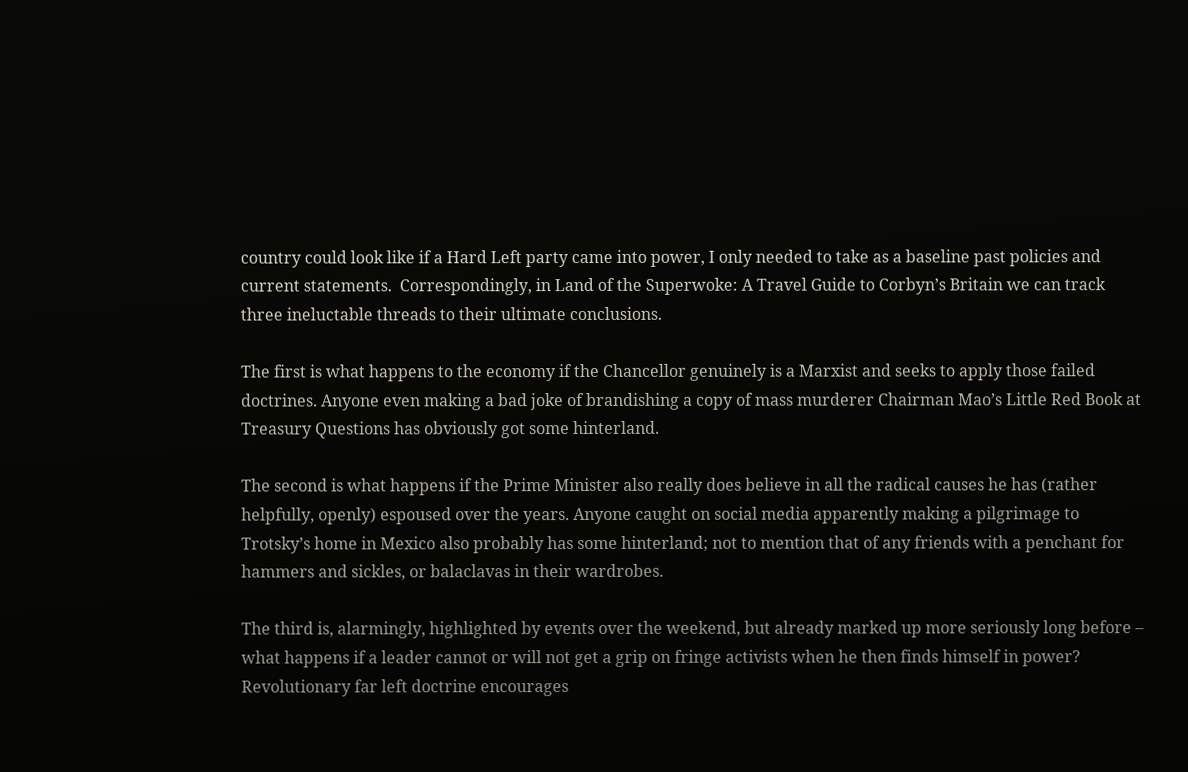country could look like if a Hard Left party came into power, I only needed to take as a baseline past policies and current statements.  Correspondingly, in Land of the Superwoke: A Travel Guide to Corbyn’s Britain we can track three ineluctable threads to their ultimate conclusions.

The first is what happens to the economy if the Chancellor genuinely is a Marxist and seeks to apply those failed doctrines. Anyone even making a bad joke of brandishing a copy of mass murderer Chairman Mao’s Little Red Book at Treasury Questions has obviously got some hinterland.

The second is what happens if the Prime Minister also really does believe in all the radical causes he has (rather helpfully, openly) espoused over the years. Anyone caught on social media apparently making a pilgrimage to Trotsky’s home in Mexico also probably has some hinterland; not to mention that of any friends with a penchant for hammers and sickles, or balaclavas in their wardrobes.

The third is, alarmingly, highlighted by events over the weekend, but already marked up more seriously long before – what happens if a leader cannot or will not get a grip on fringe activists when he then finds himself in power? Revolutionary far left doctrine encourages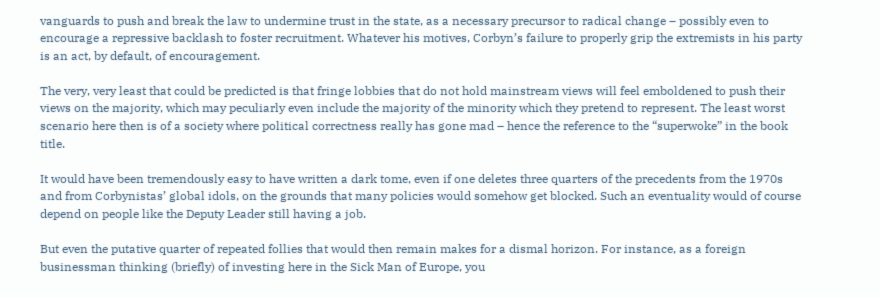vanguards to push and break the law to undermine trust in the state, as a necessary precursor to radical change – possibly even to encourage a repressive backlash to foster recruitment. Whatever his motives, Corbyn’s failure to properly grip the extremists in his party is an act, by default, of encouragement.

The very, very least that could be predicted is that fringe lobbies that do not hold mainstream views will feel emboldened to push their views on the majority, which may peculiarly even include the majority of the minority which they pretend to represent. The least worst scenario here then is of a society where political correctness really has gone mad – hence the reference to the “superwoke” in the book title.

It would have been tremendously easy to have written a dark tome, even if one deletes three quarters of the precedents from the 1970s and from Corbynistas’ global idols, on the grounds that many policies would somehow get blocked. Such an eventuality would of course depend on people like the Deputy Leader still having a job.

But even the putative quarter of repeated follies that would then remain makes for a dismal horizon. For instance, as a foreign businessman thinking (briefly) of investing here in the Sick Man of Europe, you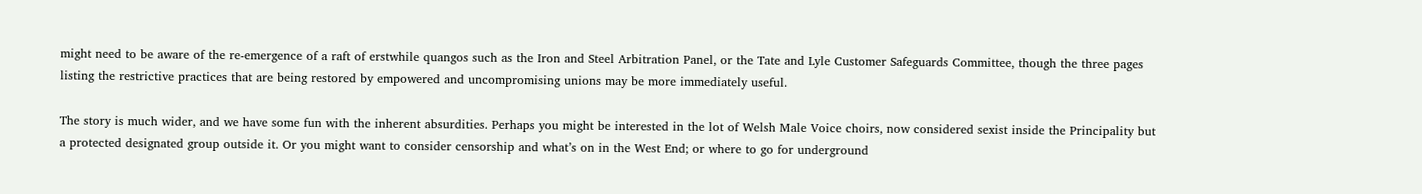might need to be aware of the re-emergence of a raft of erstwhile quangos such as the Iron and Steel Arbitration Panel, or the Tate and Lyle Customer Safeguards Committee, though the three pages listing the restrictive practices that are being restored by empowered and uncompromising unions may be more immediately useful.

The story is much wider, and we have some fun with the inherent absurdities. Perhaps you might be interested in the lot of Welsh Male Voice choirs, now considered sexist inside the Principality but a protected designated group outside it. Or you might want to consider censorship and what’s on in the West End; or where to go for underground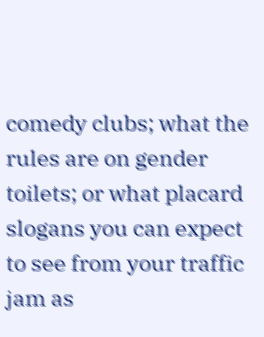comedy clubs; what the rules are on gender toilets; or what placard slogans you can expect to see from your traffic jam as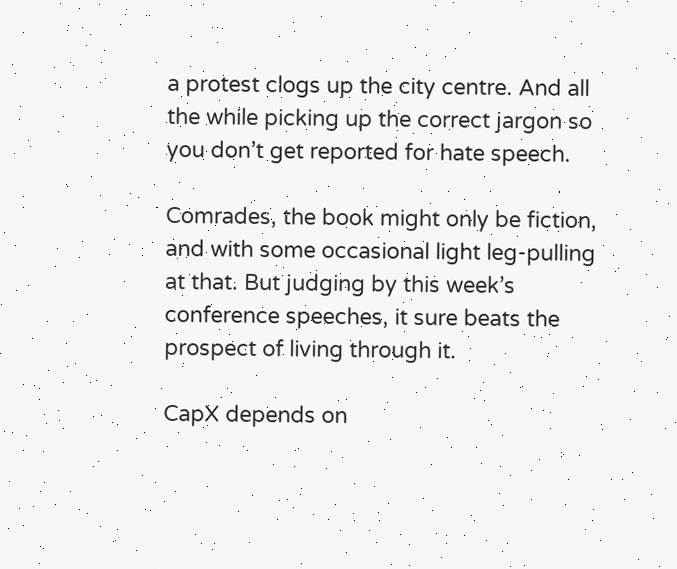a protest clogs up the city centre. And all the while picking up the correct jargon so you don’t get reported for hate speech.

Comrades, the book might only be fiction, and with some occasional light leg-pulling at that. But judging by this week’s conference speeches, it sure beats the prospect of living through it.

CapX depends on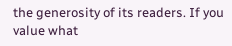the generosity of its readers. If you value what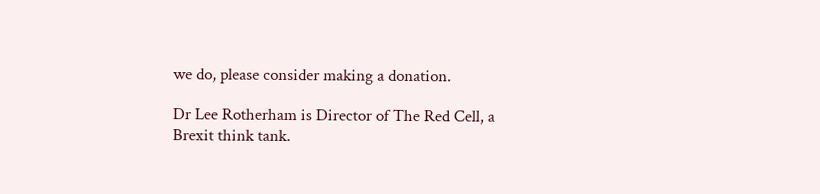we do, please consider making a donation.

Dr Lee Rotherham is Director of The Red Cell, a Brexit think tank.